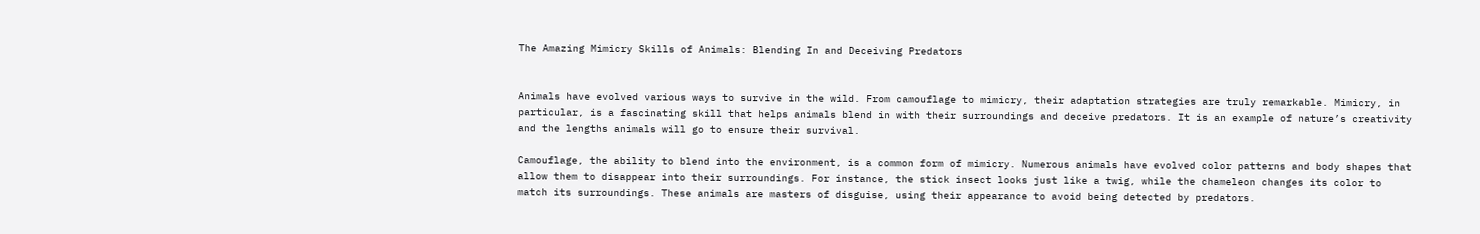The Amazing Mimicry Skills of Animals: Blending In and Deceiving Predators


Animals have evolved various ways to survive in the wild. From camouflage to mimicry, their adaptation strategies are truly remarkable. Mimicry, in particular, is a fascinating skill that helps animals blend in with their surroundings and deceive predators. It is an example of nature’s creativity and the lengths animals will go to ensure their survival.

Camouflage, the ability to blend into the environment, is a common form of mimicry. Numerous animals have evolved color patterns and body shapes that allow them to disappear into their surroundings. For instance, the stick insect looks just like a twig, while the chameleon changes its color to match its surroundings. These animals are masters of disguise, using their appearance to avoid being detected by predators.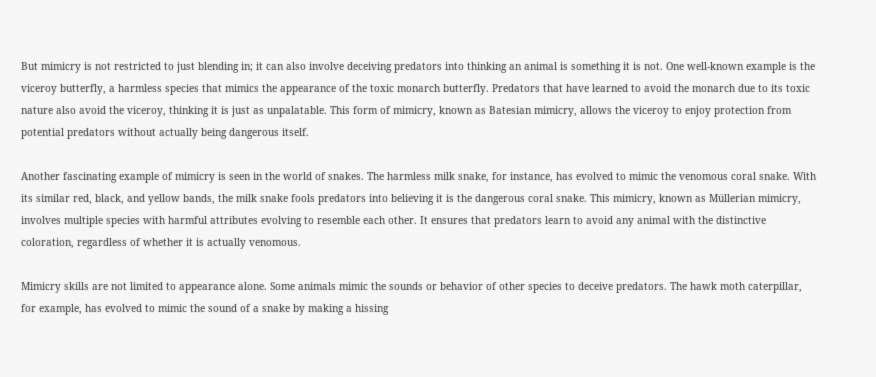But mimicry is not restricted to just blending in; it can also involve deceiving predators into thinking an animal is something it is not. One well-known example is the viceroy butterfly, a harmless species that mimics the appearance of the toxic monarch butterfly. Predators that have learned to avoid the monarch due to its toxic nature also avoid the viceroy, thinking it is just as unpalatable. This form of mimicry, known as Batesian mimicry, allows the viceroy to enjoy protection from potential predators without actually being dangerous itself.

Another fascinating example of mimicry is seen in the world of snakes. The harmless milk snake, for instance, has evolved to mimic the venomous coral snake. With its similar red, black, and yellow bands, the milk snake fools predators into believing it is the dangerous coral snake. This mimicry, known as Müllerian mimicry, involves multiple species with harmful attributes evolving to resemble each other. It ensures that predators learn to avoid any animal with the distinctive coloration, regardless of whether it is actually venomous.

Mimicry skills are not limited to appearance alone. Some animals mimic the sounds or behavior of other species to deceive predators. The hawk moth caterpillar, for example, has evolved to mimic the sound of a snake by making a hissing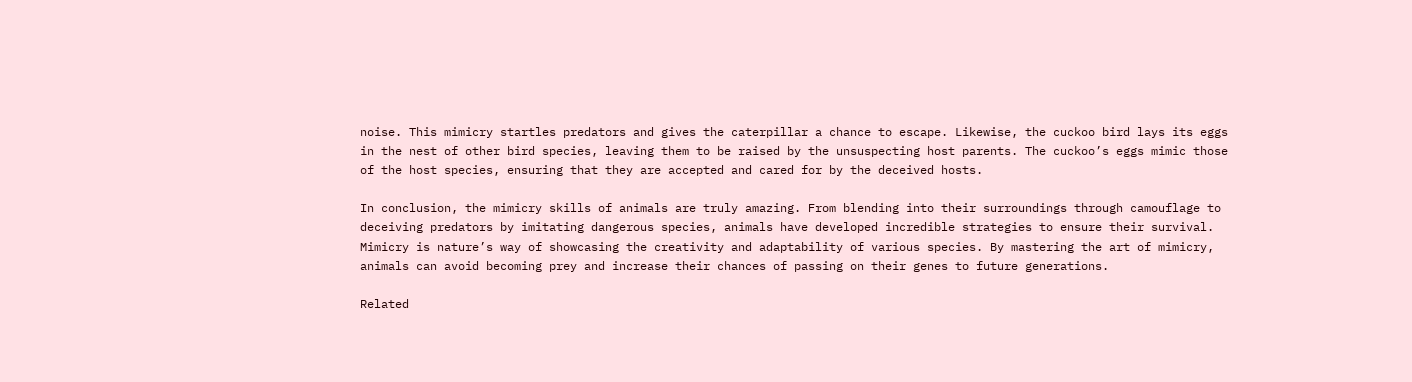noise. This mimicry startles predators and gives the caterpillar a chance to escape. Likewise, the cuckoo bird lays its eggs in the nest of other bird species, leaving them to be raised by the unsuspecting host parents. The cuckoo’s eggs mimic those of the host species, ensuring that they are accepted and cared for by the deceived hosts.

In conclusion, the mimicry skills of animals are truly amazing. From blending into their surroundings through camouflage to deceiving predators by imitating dangerous species, animals have developed incredible strategies to ensure their survival. Mimicry is nature’s way of showcasing the creativity and adaptability of various species. By mastering the art of mimicry, animals can avoid becoming prey and increase their chances of passing on their genes to future generations.

Related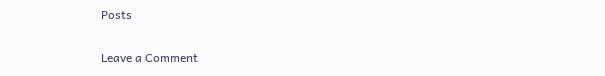Posts

Leave a Comment